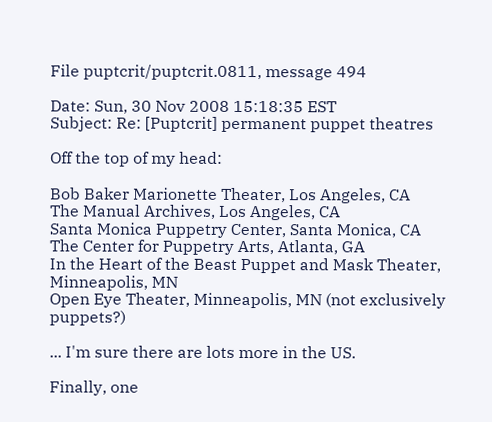File puptcrit/puptcrit.0811, message 494

Date: Sun, 30 Nov 2008 15:18:35 EST
Subject: Re: [Puptcrit] permanent puppet theatres

Off the top of my head:

Bob Baker Marionette Theater, Los Angeles, CA
The Manual Archives, Los Angeles, CA
Santa Monica Puppetry Center, Santa Monica, CA
The Center for Puppetry Arts, Atlanta, GA
In the Heart of the Beast Puppet and Mask Theater, Minneapolis, MN
Open Eye Theater, Minneapolis, MN (not exclusively puppets?)

... I'm sure there are lots more in the US.

Finally, one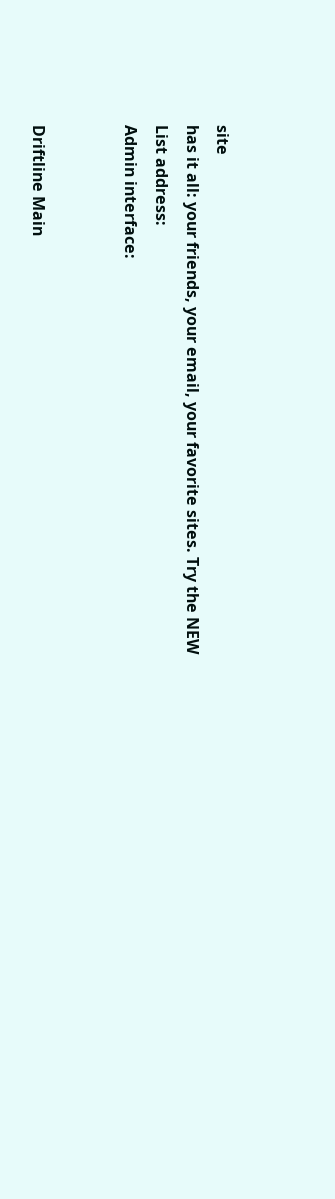site
has it all: your friends, your email, your favorite sites. Try the NEW
List address:
Admin interface:


Driftline Main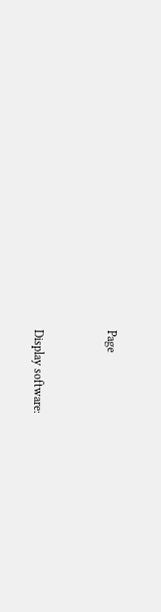Page


Display software: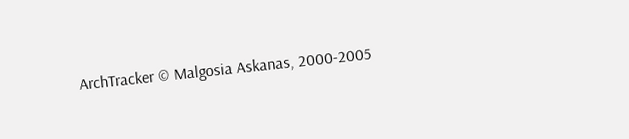ArchTracker © Malgosia Askanas, 2000-2005